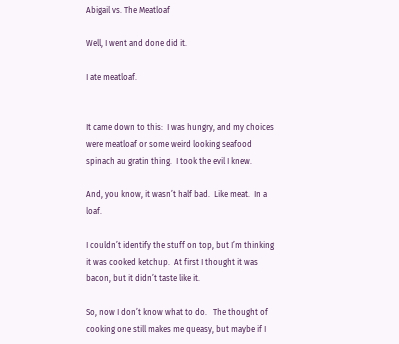Abigail vs. The Meatloaf

Well, I went and done did it.

I ate meatloaf.


It came down to this:  I was hungry, and my choices were meatloaf or some weird looking seafood spinach au gratin thing.  I took the evil I knew.

And, you know, it wasn’t half bad.  Like meat.  In a loaf.

I couldn’t identify the stuff on top, but I’m thinking it was cooked ketchup.  At first I thought it was bacon, but it didn’t taste like it.

So, now I don’t know what to do.   The thought of cooking one still makes me queasy, but maybe if I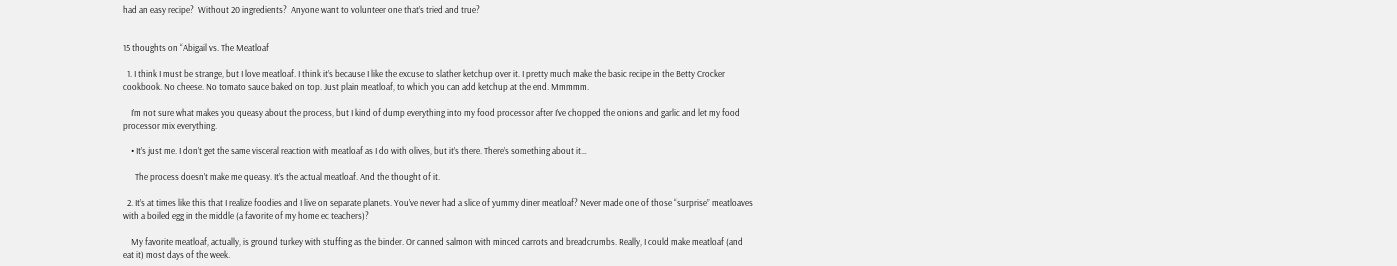had an easy recipe?  Without 20 ingredients?  Anyone want to volunteer one that’s tried and true?


15 thoughts on “Abigail vs. The Meatloaf

  1. I think I must be strange, but I love meatloaf. I think it’s because I like the excuse to slather ketchup over it. I pretty much make the basic recipe in the Betty Crocker cookbook. No cheese. No tomato sauce baked on top. Just plain meatloaf, to which you can add ketchup at the end. Mmmmm.

    I’m not sure what makes you queasy about the process, but I kind of dump everything into my food processor after I’ve chopped the onions and garlic and let my food processor mix everything.

    • It’s just me. I don’t get the same visceral reaction with meatloaf as I do with olives, but it’s there. There’s something about it…

      The process doesn’t make me queasy. It’s the actual meatloaf. And the thought of it.

  2. It’s at times like this that I realize foodies and I live on separate planets. You’ve never had a slice of yummy diner meatloaf? Never made one of those “surprise” meatloaves with a boiled egg in the middle (a favorite of my home ec teachers)?

    My favorite meatloaf, actually, is ground turkey with stuffing as the binder. Or canned salmon with minced carrots and breadcrumbs. Really, I could make meatloaf (and eat it) most days of the week.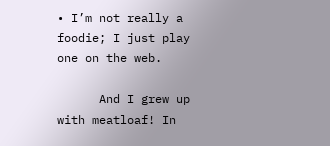• I’m not really a foodie; I just play one on the web.

      And I grew up with meatloaf! In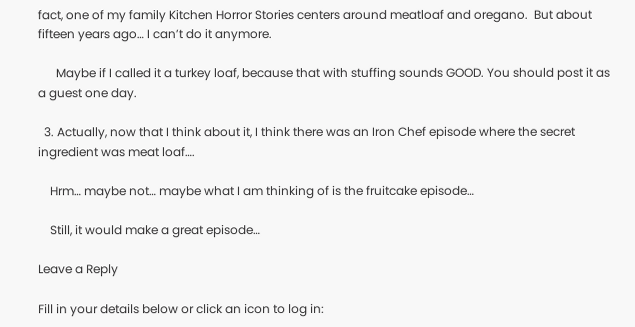fact, one of my family Kitchen Horror Stories centers around meatloaf and oregano.  But about fifteen years ago… I can’t do it anymore.

      Maybe if I called it a turkey loaf, because that with stuffing sounds GOOD. You should post it as a guest one day.

  3. Actually, now that I think about it, I think there was an Iron Chef episode where the secret ingredient was meat loaf….

    Hrm… maybe not… maybe what I am thinking of is the fruitcake episode…

    Still, it would make a great episode…

Leave a Reply

Fill in your details below or click an icon to log in: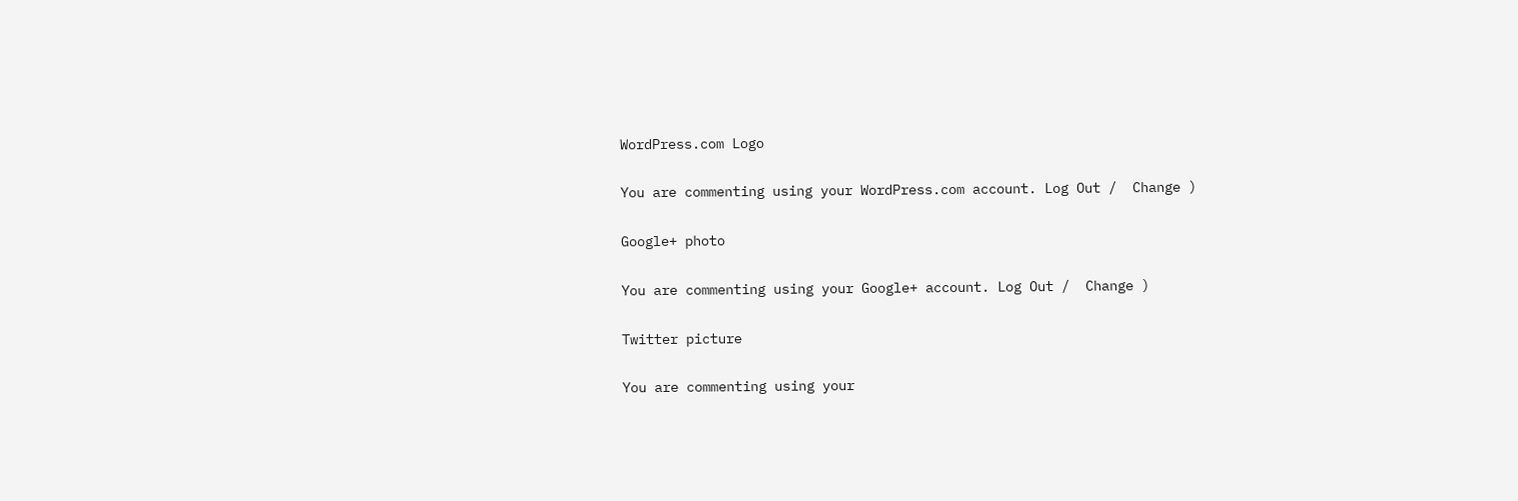WordPress.com Logo

You are commenting using your WordPress.com account. Log Out /  Change )

Google+ photo

You are commenting using your Google+ account. Log Out /  Change )

Twitter picture

You are commenting using your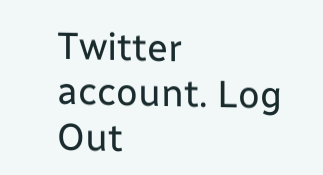Twitter account. Log Out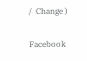/  Change )

Facebook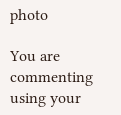photo

You are commenting using your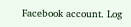Facebook account. Log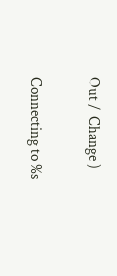Out /  Change )


Connecting to %s